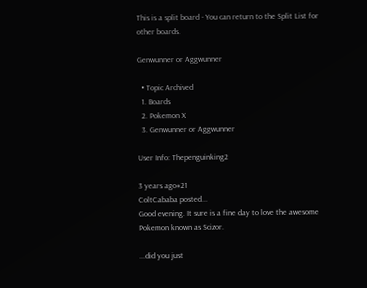This is a split board - You can return to the Split List for other boards.

Genwunner or Aggwunner

  • Topic Archived
  1. Boards
  2. Pokemon X
  3. Genwunner or Aggwunner

User Info: Thepenguinking2

3 years ago#21
ColtCababa posted...
Good evening. It sure is a fine day to love the awesome Pokemon known as Scizor.

...did you just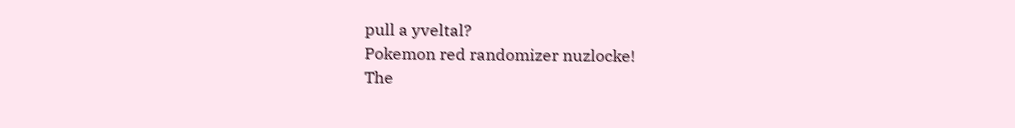pull a yveltal?
Pokemon red randomizer nuzlocke!
The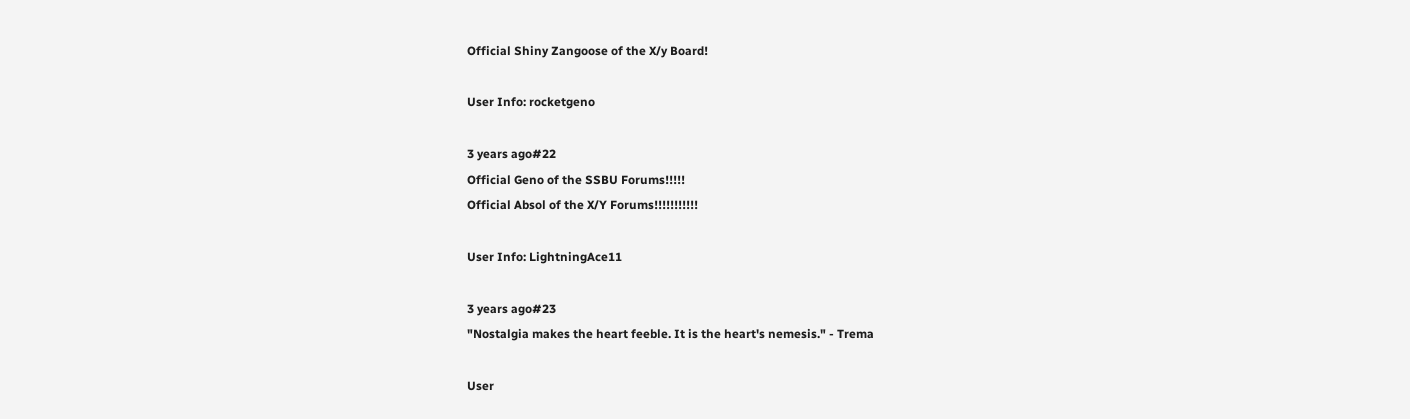Official Shiny Zangoose of the X/y Board!

User Info: rocketgeno

3 years ago#22
Official Geno of the SSBU Forums!!!!!
Official Absol of the X/Y Forums!!!!!!!!!!!

User Info: LightningAce11

3 years ago#23
"Nostalgia makes the heart feeble. It is the heart's nemesis." - Trema

User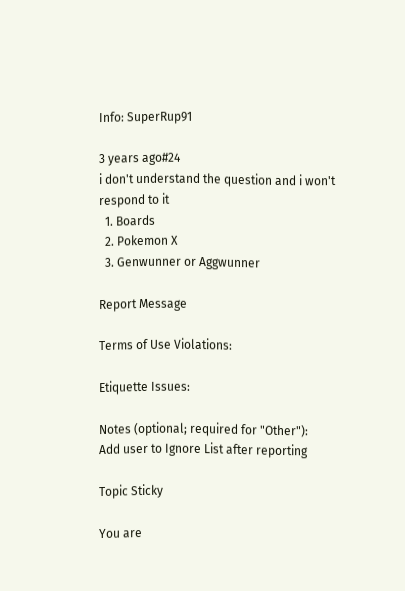Info: SuperRup91

3 years ago#24
i don't understand the question and i won't respond to it
  1. Boards
  2. Pokemon X
  3. Genwunner or Aggwunner

Report Message

Terms of Use Violations:

Etiquette Issues:

Notes (optional; required for "Other"):
Add user to Ignore List after reporting

Topic Sticky

You are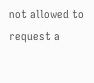not allowed to request a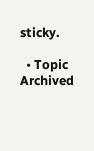sticky.

  • Topic Archived